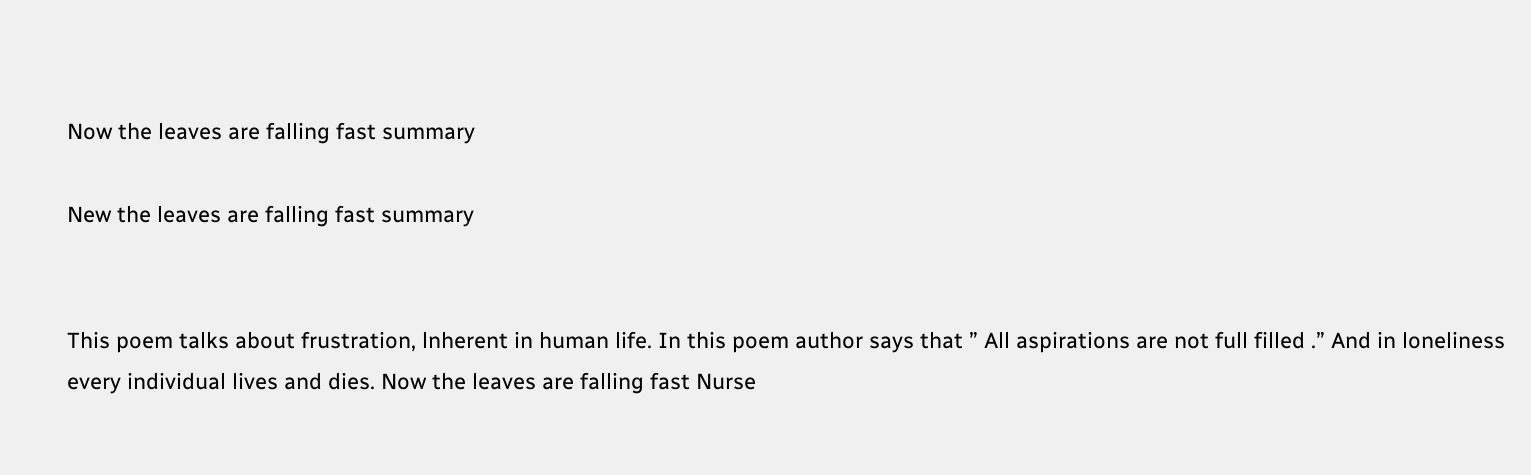Now the leaves are falling fast summary

New the leaves are falling fast summary


This poem talks about frustration, lnherent in human life. In this poem author says that ” All aspirations are not full filled .” And in loneliness every individual lives and dies. Now the leaves are falling fast Nurse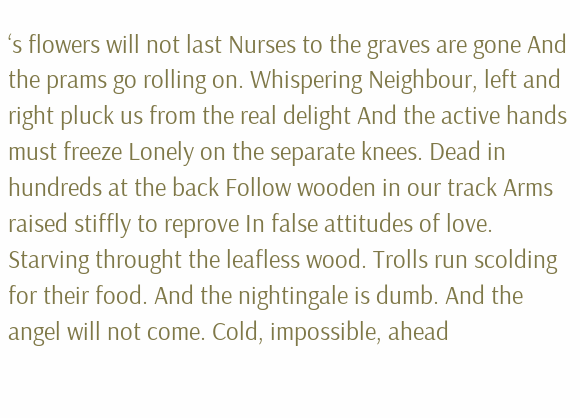‘s flowers will not last Nurses to the graves are gone And the prams go rolling on. Whispering Neighbour, left and right pluck us from the real delight And the active hands must freeze Lonely on the separate knees. Dead in hundreds at the back Follow wooden in our track Arms raised stiffly to reprove In false attitudes of love. Starving throught the leafless wood. Trolls run scolding for their food. And the nightingale is dumb. And the angel will not come. Cold, impossible, ahead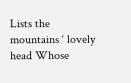Lists the mountains ‘ lovely head Whose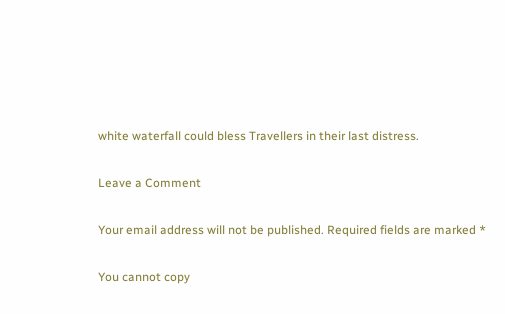white waterfall could bless Travellers in their last distress.

Leave a Comment

Your email address will not be published. Required fields are marked *

You cannot copy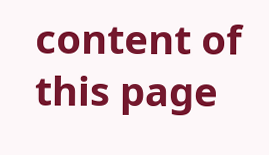content of this page